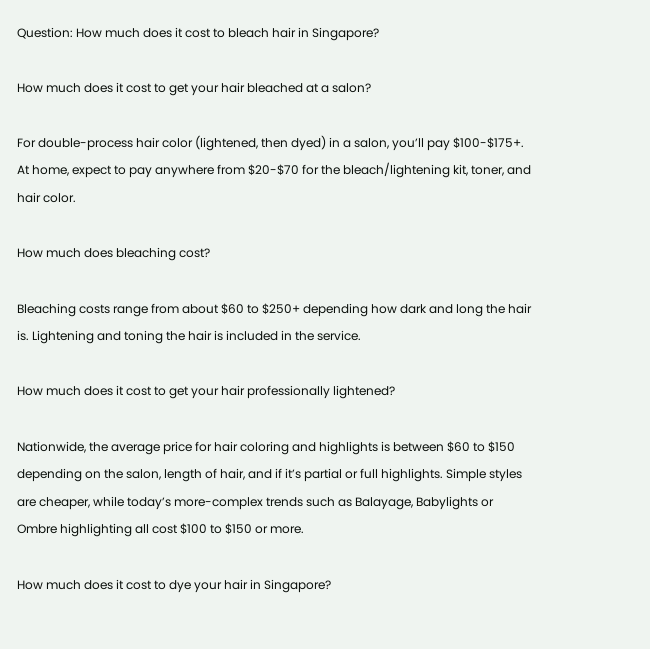Question: How much does it cost to bleach hair in Singapore?

How much does it cost to get your hair bleached at a salon?

For double-process hair color (lightened, then dyed) in a salon, you’ll pay $100-$175+. At home, expect to pay anywhere from $20-$70 for the bleach/lightening kit, toner, and hair color.

How much does bleaching cost?

Bleaching costs range from about $60 to $250+ depending how dark and long the hair is. Lightening and toning the hair is included in the service.

How much does it cost to get your hair professionally lightened?

Nationwide, the average price for hair coloring and highlights is between $60 to $150 depending on the salon, length of hair, and if it’s partial or full highlights. Simple styles are cheaper, while today’s more-complex trends such as Balayage, Babylights or Ombre highlighting all cost $100 to $150 or more.

How much does it cost to dye your hair in Singapore?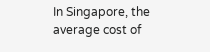In Singapore, the average cost of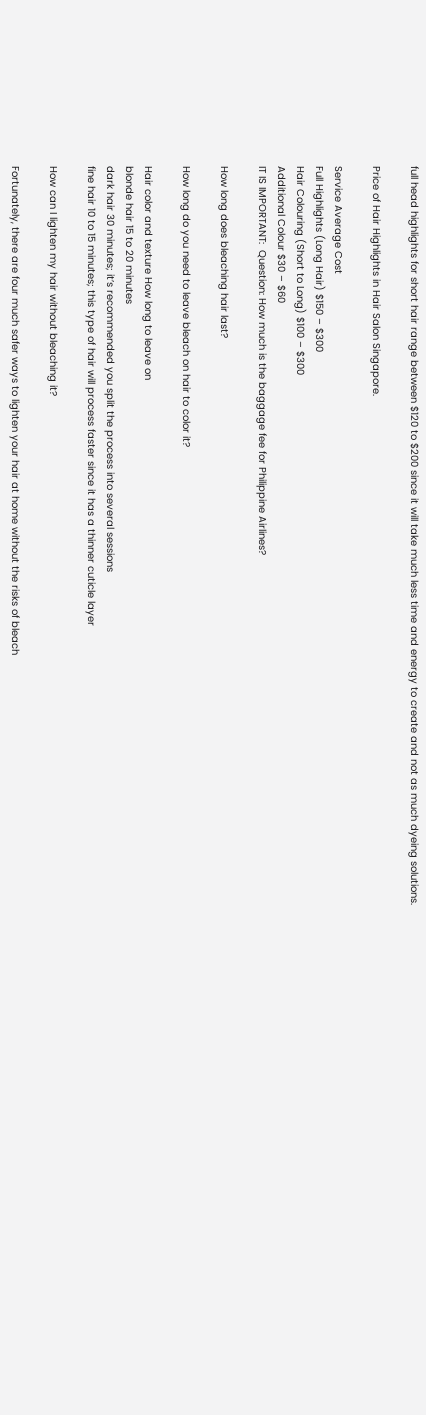full head highlights for short hair range between $120 to $200 since it will take much less time and energy to create and not as much dyeing solutions.

Price of Hair Highlights in Hair Salon Singapore.

Service Average Cost
Full Highlights (Long Hair) $150 – $300
Hair Colouring (Short to Long) $100 – $300
Additional Colour $30 – $60
IT IS IMPORTANT:  Question: How much is the baggage fee for Philippine Airlines?

How long does bleaching hair last?

How long do you need to leave bleach on hair to color it?

Hair color and texture How long to leave on
blonde hair 15 to 20 minutes
dark hair 30 minutes; it’s recommended you split the process into several sessions
fine hair 10 to 15 minutes; this type of hair will process faster since it has a thinner cuticle layer

How can I lighten my hair without bleaching it?

Fortunately, there are four much safer ways to lighten your hair at home without the risks of bleach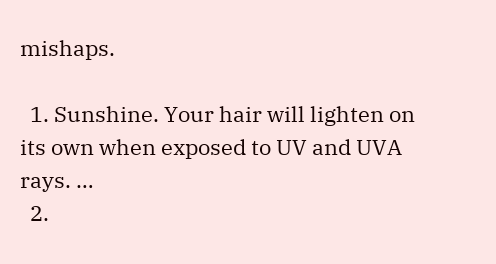mishaps.

  1. Sunshine. Your hair will lighten on its own when exposed to UV and UVA rays. …
  2.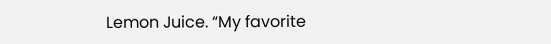Lemon Juice. “My favorite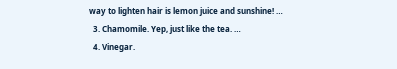way to lighten hair is lemon juice and sunshine! …
  3. Chamomile. Yep, just like the tea. …
  4. Vinegar.